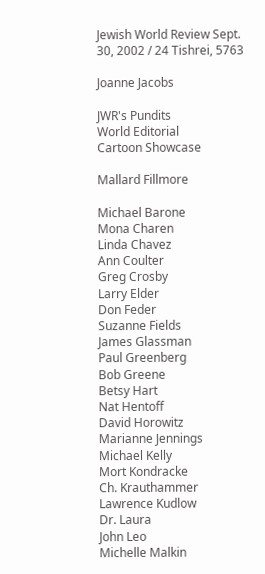Jewish World Review Sept. 30, 2002 / 24 Tishrei, 5763

Joanne Jacobs

JWR's Pundits
World Editorial
Cartoon Showcase

Mallard Fillmore

Michael Barone
Mona Charen
Linda Chavez
Ann Coulter
Greg Crosby
Larry Elder
Don Feder
Suzanne Fields
James Glassman
Paul Greenberg
Bob Greene
Betsy Hart
Nat Hentoff
David Horowitz
Marianne Jennings
Michael Kelly
Mort Kondracke
Ch. Krauthammer
Lawrence Kudlow
Dr. Laura
John Leo
Michelle Malkin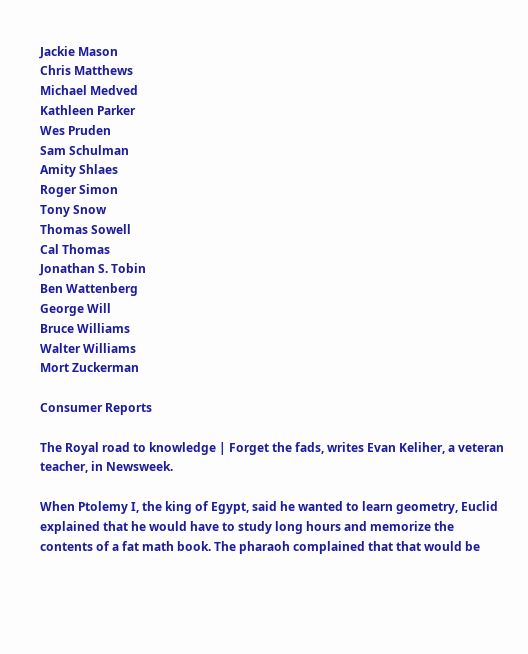Jackie Mason
Chris Matthews
Michael Medved
Kathleen Parker
Wes Pruden
Sam Schulman
Amity Shlaes
Roger Simon
Tony Snow
Thomas Sowell
Cal Thomas
Jonathan S. Tobin
Ben Wattenberg
George Will
Bruce Williams
Walter Williams
Mort Zuckerman

Consumer Reports

The Royal road to knowledge | Forget the fads, writes Evan Keliher, a veteran teacher, in Newsweek.

When Ptolemy I, the king of Egypt, said he wanted to learn geometry, Euclid explained that he would have to study long hours and memorize the contents of a fat math book. The pharaoh complained that that would be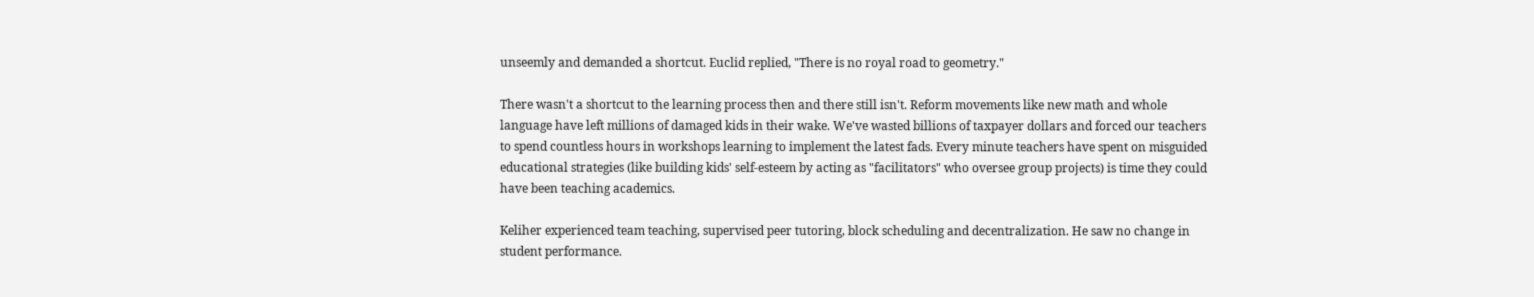unseemly and demanded a shortcut. Euclid replied, "There is no royal road to geometry."

There wasn't a shortcut to the learning process then and there still isn't. Reform movements like new math and whole language have left millions of damaged kids in their wake. We've wasted billions of taxpayer dollars and forced our teachers to spend countless hours in workshops learning to implement the latest fads. Every minute teachers have spent on misguided educational strategies (like building kids' self-esteem by acting as "facilitators" who oversee group projects) is time they could have been teaching academics.

Keliher experienced team teaching, supervised peer tutoring, block scheduling and decentralization. He saw no change in student performance.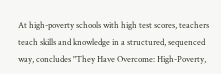At high-poverty schools with high test scores, teachers teach skills and knowledge in a structured, sequenced way, concludes "They Have Overcome: High-Poverty,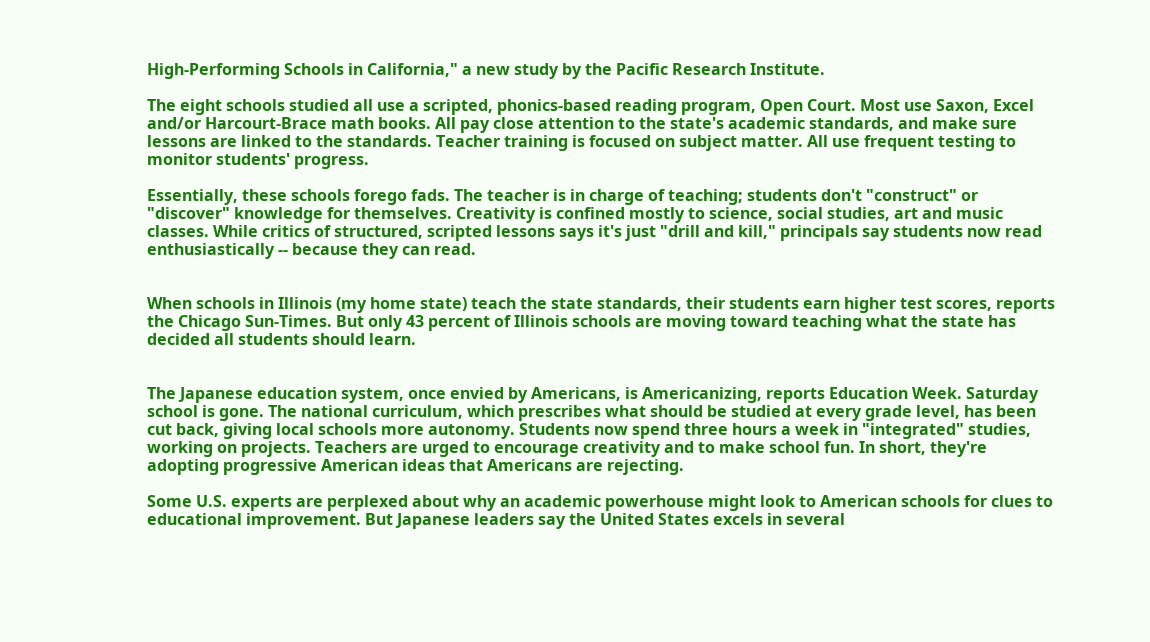High-Performing Schools in California," a new study by the Pacific Research Institute.

The eight schools studied all use a scripted, phonics-based reading program, Open Court. Most use Saxon, Excel and/or Harcourt-Brace math books. All pay close attention to the state's academic standards, and make sure lessons are linked to the standards. Teacher training is focused on subject matter. All use frequent testing to monitor students' progress.

Essentially, these schools forego fads. The teacher is in charge of teaching; students don't "construct" or "discover" knowledge for themselves. Creativity is confined mostly to science, social studies, art and music classes. While critics of structured, scripted lessons says it's just "drill and kill," principals say students now read enthusiastically -- because they can read.


When schools in Illinois (my home state) teach the state standards, their students earn higher test scores, reports the Chicago Sun-Times. But only 43 percent of Illinois schools are moving toward teaching what the state has decided all students should learn.


The Japanese education system, once envied by Americans, is Americanizing, reports Education Week. Saturday school is gone. The national curriculum, which prescribes what should be studied at every grade level, has been cut back, giving local schools more autonomy. Students now spend three hours a week in "integrated" studies, working on projects. Teachers are urged to encourage creativity and to make school fun. In short, they're adopting progressive American ideas that Americans are rejecting.

Some U.S. experts are perplexed about why an academic powerhouse might look to American schools for clues to educational improvement. But Japanese leaders say the United States excels in several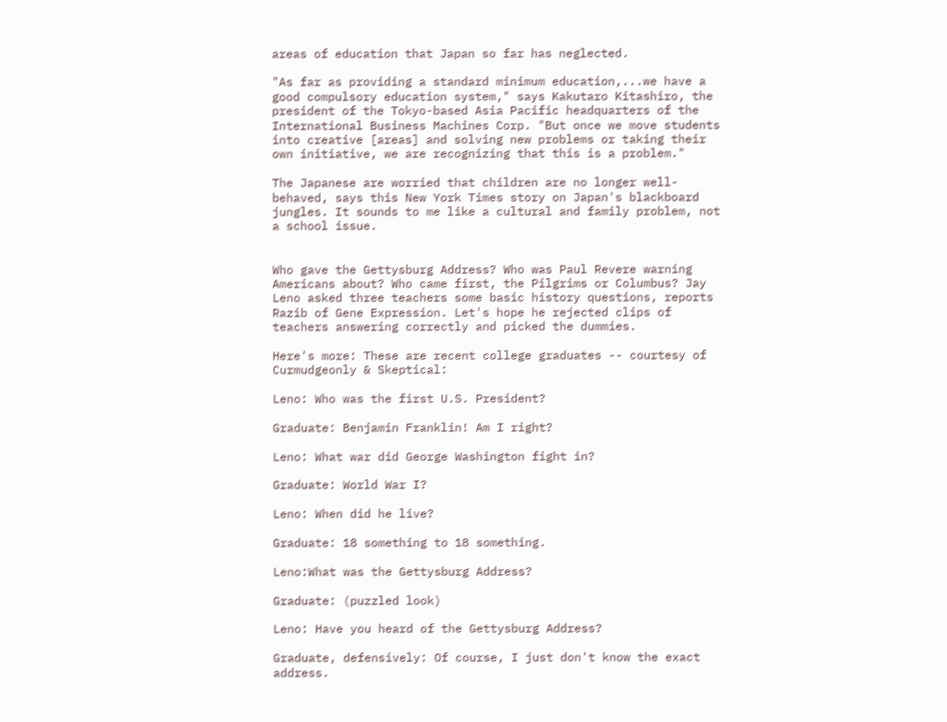areas of education that Japan so far has neglected.

"As far as providing a standard minimum education,...we have a good compulsory education system," says Kakutaro Kitashiro, the president of the Tokyo-based Asia Pacific headquarters of the International Business Machines Corp. "But once we move students into creative [areas] and solving new problems or taking their own initiative, we are recognizing that this is a problem."

The Japanese are worried that children are no longer well-behaved, says this New York Times story on Japan's blackboard jungles. It sounds to me like a cultural and family problem, not a school issue.


Who gave the Gettysburg Address? Who was Paul Revere warning Americans about? Who came first, the Pilgrims or Columbus? Jay Leno asked three teachers some basic history questions, reports Razib of Gene Expression. Let's hope he rejected clips of teachers answering correctly and picked the dummies.

Here's more: These are recent college graduates -- courtesy of Curmudgeonly & Skeptical:

Leno: Who was the first U.S. President?

Graduate: Benjamin Franklin! Am I right?

Leno: What war did George Washington fight in?

Graduate: World War I?

Leno: When did he live?

Graduate: 18 something to 18 something.

Leno:What was the Gettysburg Address?

Graduate: (puzzled look)

Leno: Have you heard of the Gettysburg Address?

Graduate, defensively: Of course, I just don't know the exact address.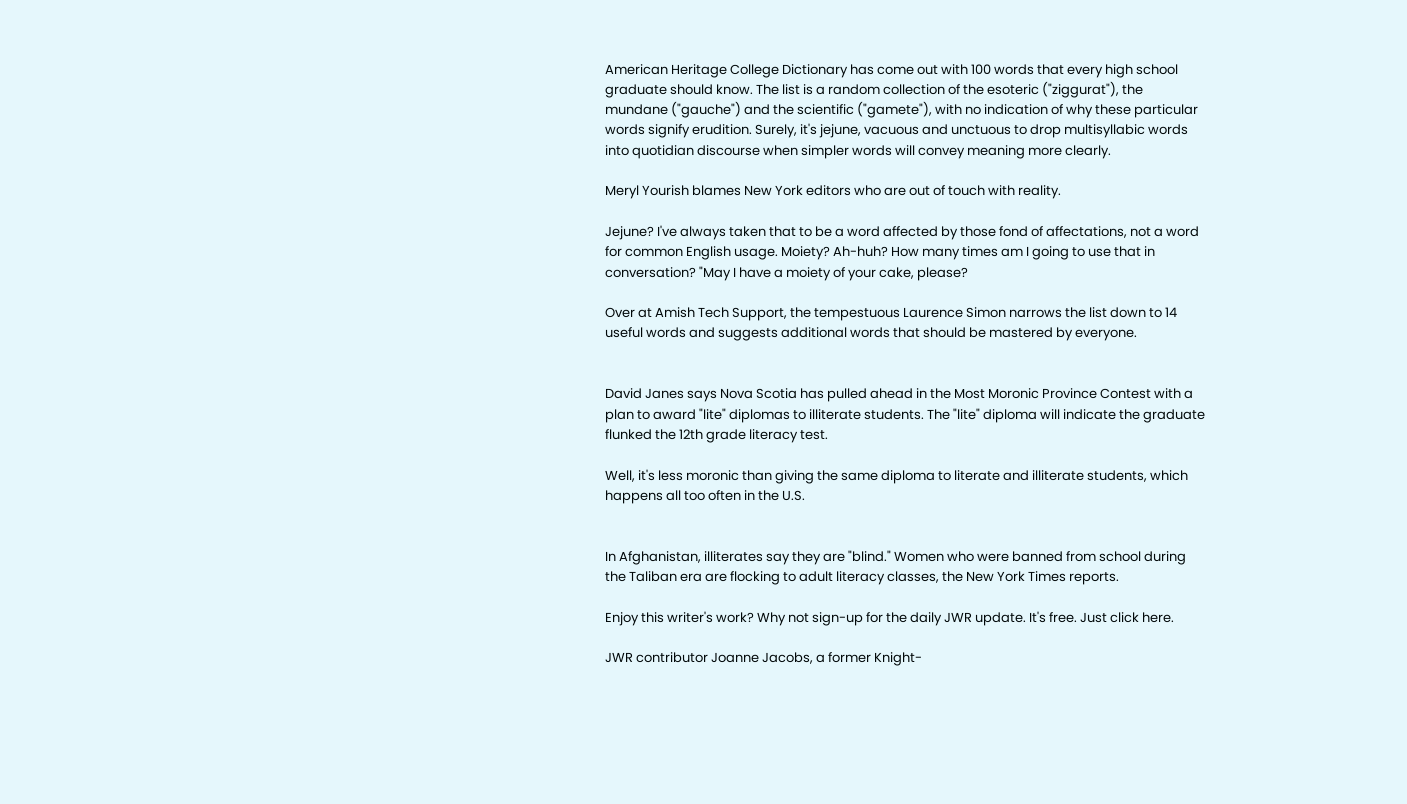American Heritage College Dictionary has come out with 100 words that every high school graduate should know. The list is a random collection of the esoteric ("ziggurat"), the mundane ("gauche") and the scientific ("gamete"), with no indication of why these particular words signify erudition. Surely, it's jejune, vacuous and unctuous to drop multisyllabic words into quotidian discourse when simpler words will convey meaning more clearly.

Meryl Yourish blames New York editors who are out of touch with reality.

Jejune? I've always taken that to be a word affected by those fond of affectations, not a word for common English usage. Moiety? Ah-huh? How many times am I going to use that in conversation? "May I have a moiety of your cake, please?

Over at Amish Tech Support, the tempestuous Laurence Simon narrows the list down to 14 useful words and suggests additional words that should be mastered by everyone.


David Janes says Nova Scotia has pulled ahead in the Most Moronic Province Contest with a plan to award "lite" diplomas to illiterate students. The "lite" diploma will indicate the graduate flunked the 12th grade literacy test.

Well, it's less moronic than giving the same diploma to literate and illiterate students, which happens all too often in the U.S.


In Afghanistan, illiterates say they are "blind." Women who were banned from school during the Taliban era are flocking to adult literacy classes, the New York Times reports.

Enjoy this writer's work? Why not sign-up for the daily JWR update. It's free. Just click here.

JWR contributor Joanne Jacobs, a former Knight-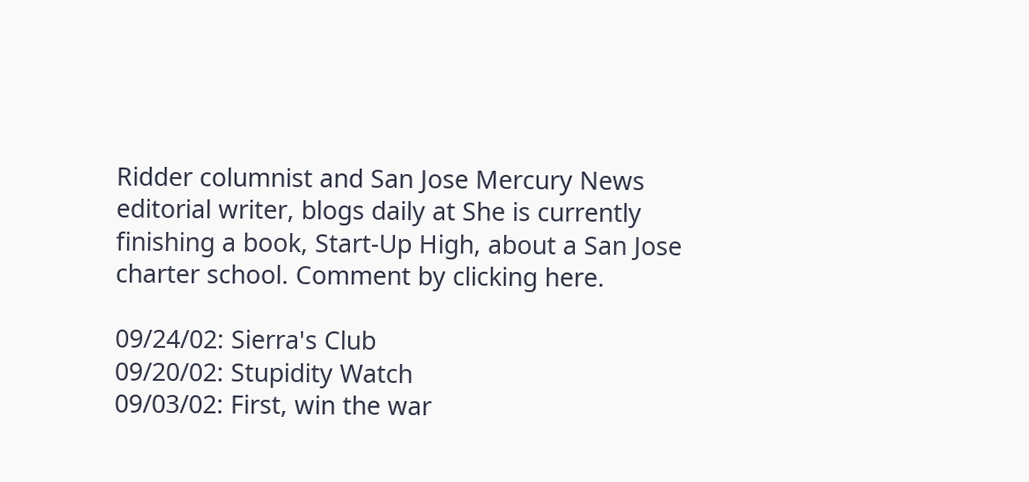Ridder columnist and San Jose Mercury News editorial writer, blogs daily at She is currently finishing a book, Start-Up High, about a San Jose charter school. Comment by clicking here.

09/24/02: Sierra's Club
09/20/02: Stupidity Watch
09/03/02: First, win the war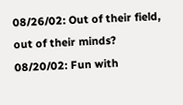08/26/02: Out of their field, out of their minds?
08/20/02: Fun with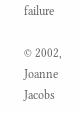failure

© 2002, Joanne Jacobs